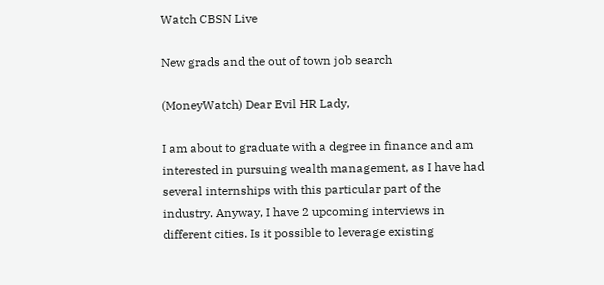Watch CBSN Live

New grads and the out of town job search

(MoneyWatch) Dear Evil HR Lady,

I am about to graduate with a degree in finance and am interested in pursuing wealth management, as I have had several internships with this particular part of the industry. Anyway, I have 2 upcoming interviews in different cities. Is it possible to leverage existing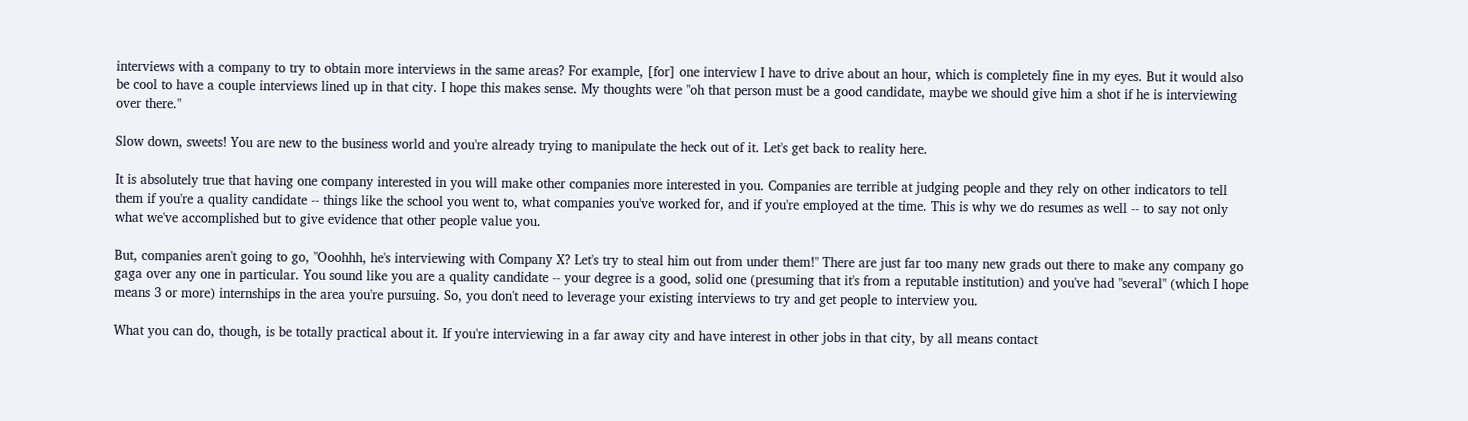interviews with a company to try to obtain more interviews in the same areas? For example, [for] one interview I have to drive about an hour, which is completely fine in my eyes. But it would also be cool to have a couple interviews lined up in that city. I hope this makes sense. My thoughts were "oh that person must be a good candidate, maybe we should give him a shot if he is interviewing over there."

Slow down, sweets! You are new to the business world and you're already trying to manipulate the heck out of it. Let's get back to reality here.

It is absolutely true that having one company interested in you will make other companies more interested in you. Companies are terrible at judging people and they rely on other indicators to tell them if you're a quality candidate -- things like the school you went to, what companies you've worked for, and if you're employed at the time. This is why we do resumes as well -- to say not only what we've accomplished but to give evidence that other people value you.

But, companies aren't going to go, "Ooohhh, he's interviewing with Company X? Let's try to steal him out from under them!" There are just far too many new grads out there to make any company go gaga over any one in particular. You sound like you are a quality candidate -- your degree is a good, solid one (presuming that it's from a reputable institution) and you've had "several" (which I hope means 3 or more) internships in the area you're pursuing. So, you don't need to leverage your existing interviews to try and get people to interview you.

What you can do, though, is be totally practical about it. If you're interviewing in a far away city and have interest in other jobs in that city, by all means contact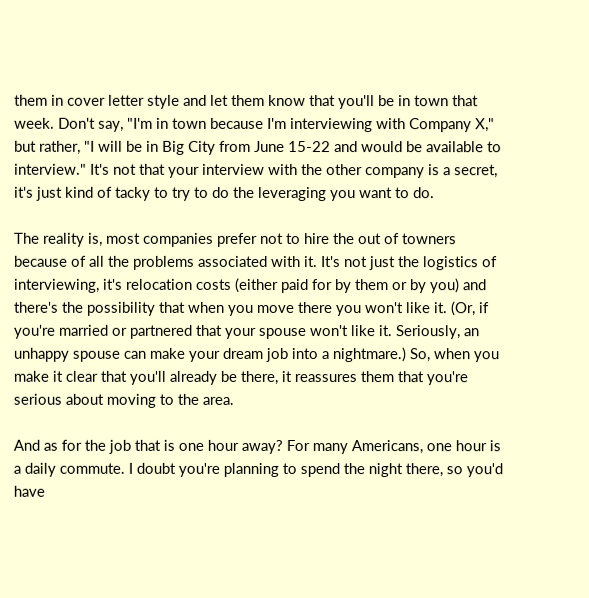them in cover letter style and let them know that you'll be in town that week. Don't say, "I'm in town because I'm interviewing with Company X," but rather, "I will be in Big City from June 15-22 and would be available to interview." It's not that your interview with the other company is a secret, it's just kind of tacky to try to do the leveraging you want to do.

The reality is, most companies prefer not to hire the out of towners because of all the problems associated with it. It's not just the logistics of interviewing, it's relocation costs (either paid for by them or by you) and there's the possibility that when you move there you won't like it. (Or, if you're married or partnered that your spouse won't like it. Seriously, an unhappy spouse can make your dream job into a nightmare.) So, when you make it clear that you'll already be there, it reassures them that you're serious about moving to the area.

And as for the job that is one hour away? For many Americans, one hour is a daily commute. I doubt you're planning to spend the night there, so you'd have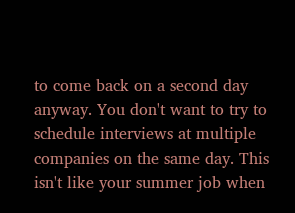to come back on a second day anyway. You don't want to try to schedule interviews at multiple companies on the same day. This isn't like your summer job when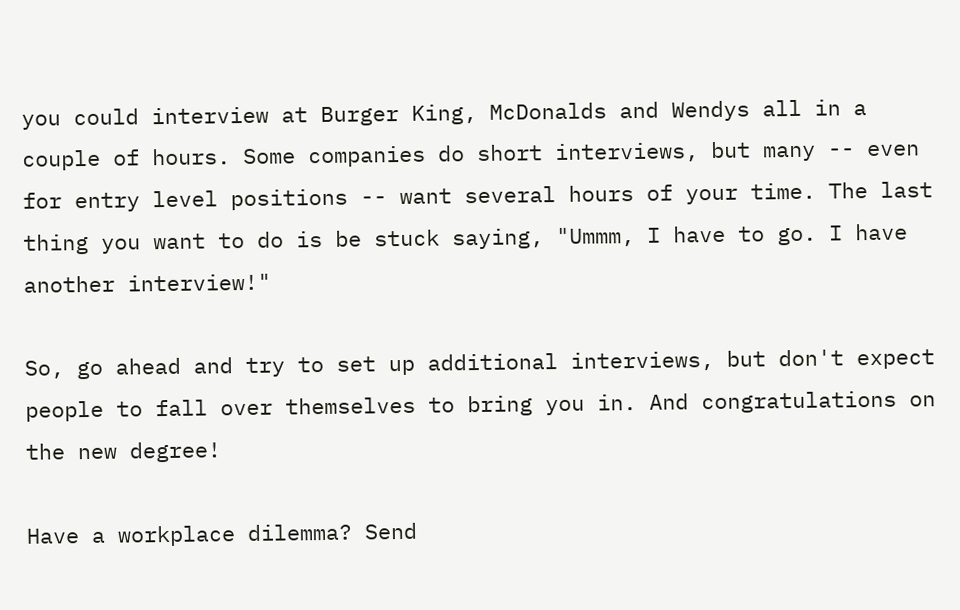you could interview at Burger King, McDonalds and Wendys all in a couple of hours. Some companies do short interviews, but many -- even for entry level positions -- want several hours of your time. The last thing you want to do is be stuck saying, "Ummm, I have to go. I have another interview!"

So, go ahead and try to set up additional interviews, but don't expect people to fall over themselves to bring you in. And congratulations on the new degree!

Have a workplace dilemma? Send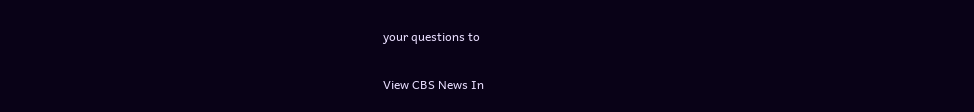your questions to

View CBS News In